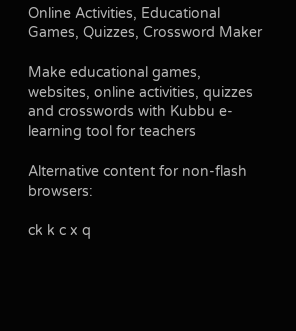Online Activities, Educational Games, Quizzes, Crossword Maker

Make educational games, websites, online activities, quizzes and crosswords with Kubbu e-learning tool for teachers

Alternative content for non-flash browsers:

ck k c x q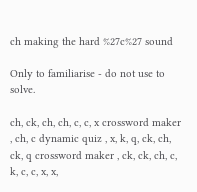ch making the hard %27c%27 sound

Only to familiarise - do not use to solve.

ch, ck, ch, ch, c, c, x crossword maker , ch, c dynamic quiz , x, k, q, ck, ch, ck, q crossword maker , ck, ck, ch, c, k, c, c, x, x,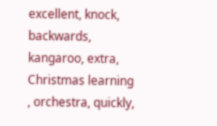excellent, knock, backwards, kangaroo, extra, Christmas learning , orchestra, quickly,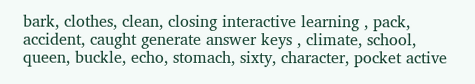bark, clothes, clean, closing interactive learning , pack, accident, caught generate answer keys , climate, school, queen, buckle, echo, stomach, sixty, character, pocket active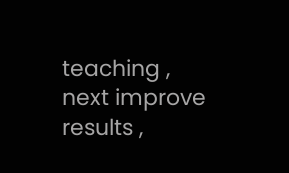teaching , next improve results ,